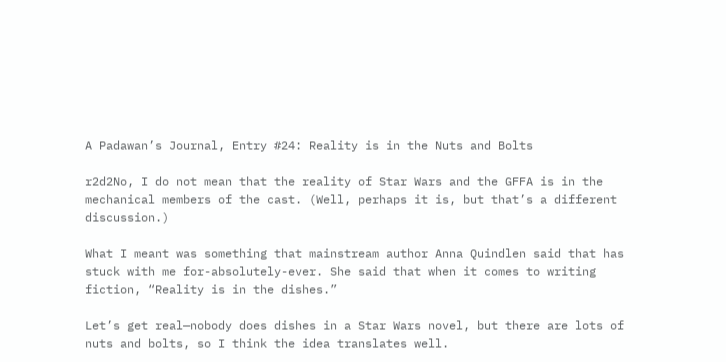A Padawan’s Journal, Entry #24: Reality is in the Nuts and Bolts

r2d2No, I do not mean that the reality of Star Wars and the GFFA is in the mechanical members of the cast. (Well, perhaps it is, but that’s a different discussion.)

What I meant was something that mainstream author Anna Quindlen said that has stuck with me for-absolutely-ever. She said that when it comes to writing fiction, “Reality is in the dishes.”

Let’s get real—nobody does dishes in a Star Wars novel, but there are lots of nuts and bolts, so I think the idea translates well.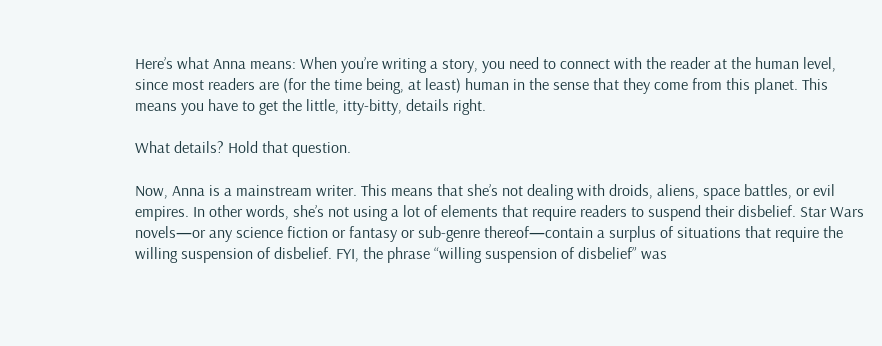Here’s what Anna means: When you’re writing a story, you need to connect with the reader at the human level, since most readers are (for the time being, at least) human in the sense that they come from this planet. This means you have to get the little, itty-bitty, details right.

What details? Hold that question.

Now, Anna is a mainstream writer. This means that she’s not dealing with droids, aliens, space battles, or evil empires. In other words, she’s not using a lot of elements that require readers to suspend their disbelief. Star Wars novels—or any science fiction or fantasy or sub-genre thereof—contain a surplus of situations that require the willing suspension of disbelief. FYI, the phrase “willing suspension of disbelief” was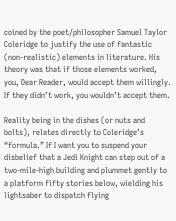coined by the poet/philosopher Samuel Taylor Coleridge to justify the use of fantastic (non-realistic) elements in literature. His theory was that if those elements worked, you, Dear Reader, would accept them willingly. If they didn’t work, you wouldn’t accept them.

Reality being in the dishes (or nuts and bolts), relates directly to Coleridge’s “formula.” If I want you to suspend your disbelief that a Jedi Knight can step out of a two-mile-high building and plummet gently to a platform fifty stories below, wielding his lightsaber to dispatch flying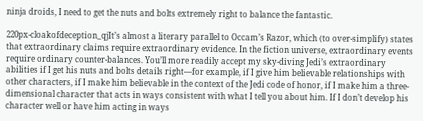ninja droids, I need to get the nuts and bolts extremely right to balance the fantastic.

220px-cloakofdeception_qjIt’s almost a literary parallel to Occam’s Razor, which (to over-simplify) states that extraordinary claims require extraordinary evidence. In the fiction universe, extraordinary events require ordinary counter-balances. You’ll more readily accept my sky-diving Jedi’s extraordinary abilities if I get his nuts and bolts details right—for example, if I give him believable relationships with other characters, if I make him believable in the context of the Jedi code of honor, if I make him a three-dimensional character that acts in ways consistent with what I tell you about him. If I don’t develop his character well or have him acting in ways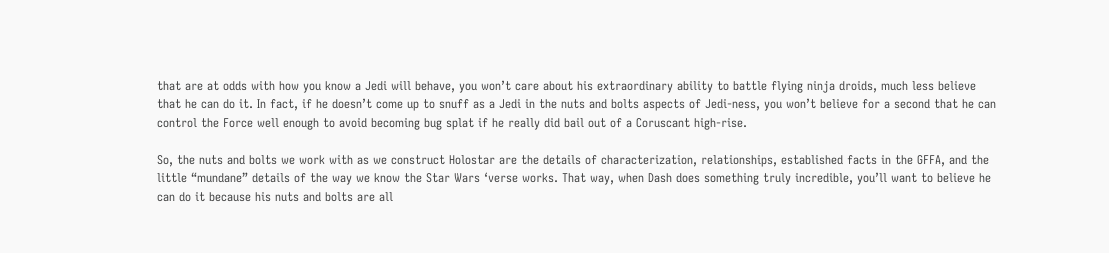that are at odds with how you know a Jedi will behave, you won’t care about his extraordinary ability to battle flying ninja droids, much less believe that he can do it. In fact, if he doesn’t come up to snuff as a Jedi in the nuts and bolts aspects of Jedi-ness, you won’t believe for a second that he can control the Force well enough to avoid becoming bug splat if he really did bail out of a Coruscant high-rise.

So, the nuts and bolts we work with as we construct Holostar are the details of characterization, relationships, established facts in the GFFA, and the little “mundane” details of the way we know the Star Wars ‘verse works. That way, when Dash does something truly incredible, you’ll want to believe he can do it because his nuts and bolts are all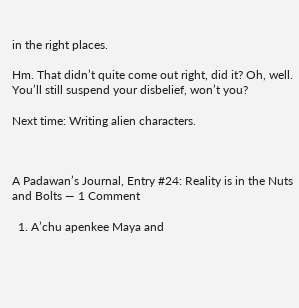in the right places.

Hm. That didn’t quite come out right, did it? Oh, well. You’ll still suspend your disbelief, won’t you?

Next time: Writing alien characters.



A Padawan’s Journal, Entry #24: Reality is in the Nuts and Bolts — 1 Comment

  1. A’chu apenkee Maya and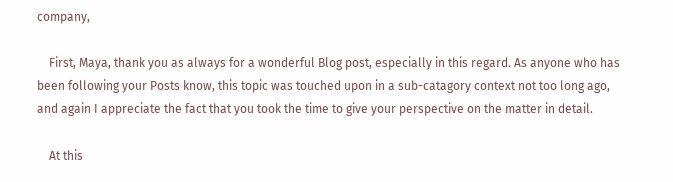company,

    First, Maya, thank you as always for a wonderful Blog post, especially in this regard. As anyone who has been following your Posts know, this topic was touched upon in a sub-catagory context not too long ago, and again I appreciate the fact that you took the time to give your perspective on the matter in detail.

    At this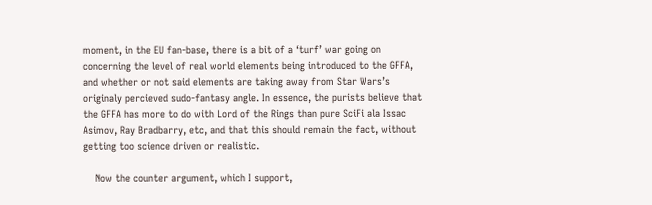moment, in the EU fan-base, there is a bit of a ‘turf’ war going on concerning the level of real world elements being introduced to the GFFA, and whether or not said elements are taking away from Star Wars’s originaly percieved sudo-fantasy angle. In essence, the purists believe that the GFFA has more to do with Lord of the Rings than pure SciFi ala Issac Asimov, Ray Bradbarry, etc, and that this should remain the fact, without getting too science driven or realistic.

    Now the counter argument, which I support,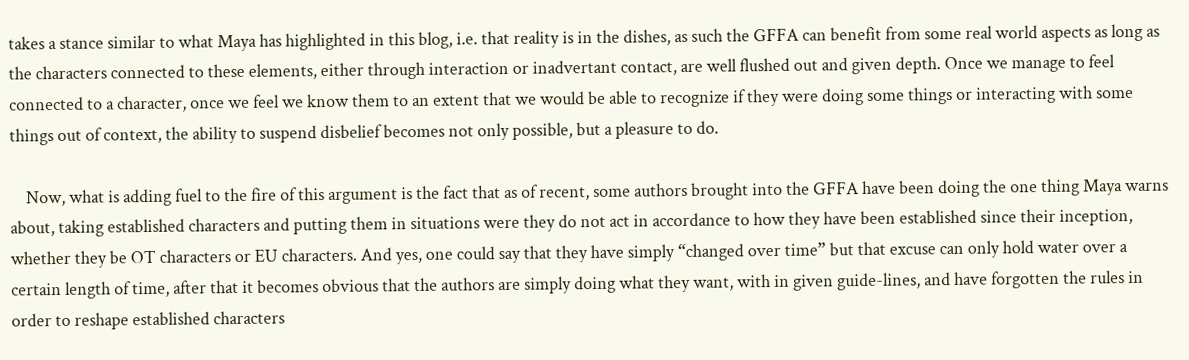takes a stance similar to what Maya has highlighted in this blog, i.e. that reality is in the dishes, as such the GFFA can benefit from some real world aspects as long as the characters connected to these elements, either through interaction or inadvertant contact, are well flushed out and given depth. Once we manage to feel connected to a character, once we feel we know them to an extent that we would be able to recognize if they were doing some things or interacting with some things out of context, the ability to suspend disbelief becomes not only possible, but a pleasure to do.

    Now, what is adding fuel to the fire of this argument is the fact that as of recent, some authors brought into the GFFA have been doing the one thing Maya warns about, taking established characters and putting them in situations were they do not act in accordance to how they have been established since their inception, whether they be OT characters or EU characters. And yes, one could say that they have simply “changed over time” but that excuse can only hold water over a certain length of time, after that it becomes obvious that the authors are simply doing what they want, with in given guide-lines, and have forgotten the rules in order to reshape established characters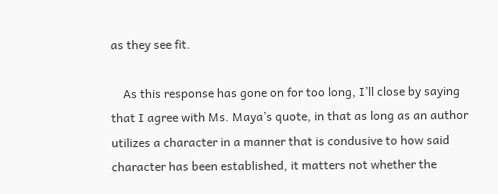as they see fit.

    As this response has gone on for too long, I’ll close by saying that I agree with Ms. Maya’s quote, in that as long as an author utilizes a character in a manner that is condusive to how said character has been established, it matters not whether the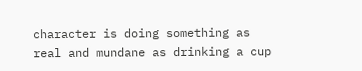character is doing something as real and mundane as drinking a cup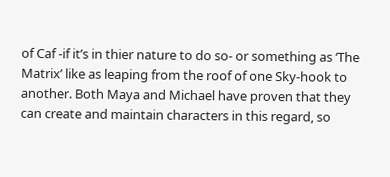of Caf -if it’s in thier nature to do so- or something as ‘The Matrix’ like as leaping from the roof of one Sky-hook to another. Both Maya and Michael have proven that they can create and maintain characters in this regard, so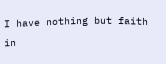I have nothing but faith in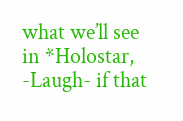what we’ll see in *Holostar, -Laugh- if that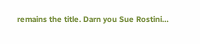remains the title. Darn you Sue Rostini…